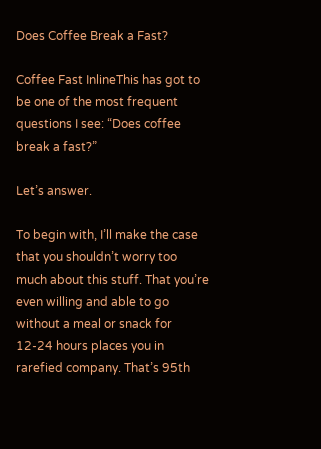Does Coffee Break a Fast?

Coffee Fast InlineThis has got to be one of the most frequent questions I see: “Does coffee break a fast?”

Let’s answer.

To begin with, I’ll make the case that you shouldn’t worry too much about this stuff. That you’re even willing and able to go without a meal or snack for 12-24 hours places you in rarefied company. That’s 95th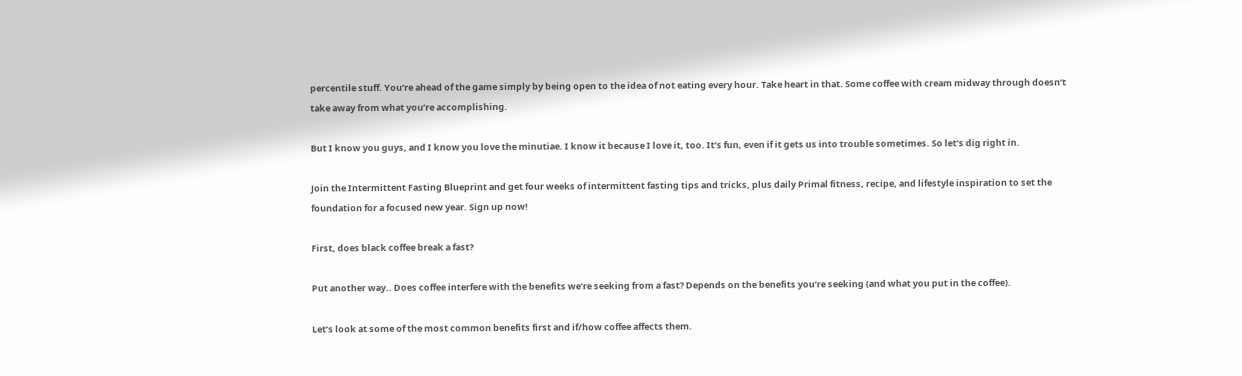percentile stuff. You’re ahead of the game simply by being open to the idea of not eating every hour. Take heart in that. Some coffee with cream midway through doesn’t take away from what you’re accomplishing.

But I know you guys, and I know you love the minutiae. I know it because I love it, too. It’s fun, even if it gets us into trouble sometimes. So let’s dig right in.

Join the Intermittent Fasting Blueprint and get four weeks of intermittent fasting tips and tricks, plus daily Primal fitness, recipe, and lifestyle inspiration to set the foundation for a focused new year. Sign up now!

First, does black coffee break a fast?

Put another way.. Does coffee interfere with the benefits we’re seeking from a fast? Depends on the benefits you’re seeking (and what you put in the coffee).

Let’s look at some of the most common benefits first and if/how coffee affects them.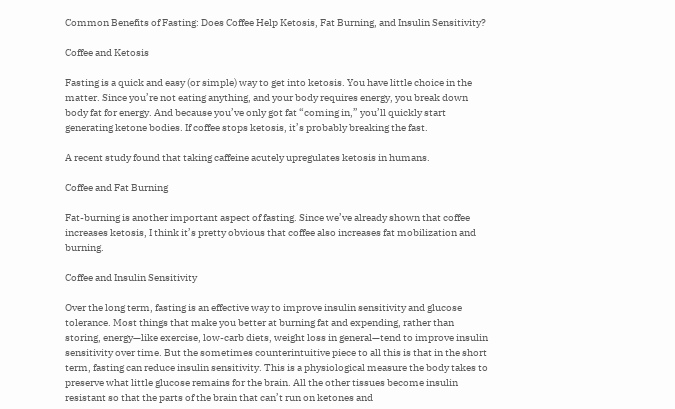Common Benefits of Fasting: Does Coffee Help Ketosis, Fat Burning, and Insulin Sensitivity?

Coffee and Ketosis

Fasting is a quick and easy (or simple) way to get into ketosis. You have little choice in the matter. Since you’re not eating anything, and your body requires energy, you break down body fat for energy. And because you’ve only got fat “coming in,” you’ll quickly start generating ketone bodies. If coffee stops ketosis, it’s probably breaking the fast.

A recent study found that taking caffeine acutely upregulates ketosis in humans.

Coffee and Fat Burning

Fat-burning is another important aspect of fasting. Since we’ve already shown that coffee increases ketosis, I think it’s pretty obvious that coffee also increases fat mobilization and burning.

Coffee and Insulin Sensitivity

Over the long term, fasting is an effective way to improve insulin sensitivity and glucose tolerance. Most things that make you better at burning fat and expending, rather than storing, energy—like exercise, low-carb diets, weight loss in general—tend to improve insulin sensitivity over time. But the sometimes counterintuitive piece to all this is that in the short term, fasting can reduce insulin sensitivity. This is a physiological measure the body takes to preserve what little glucose remains for the brain. All the other tissues become insulin resistant so that the parts of the brain that can’t run on ketones and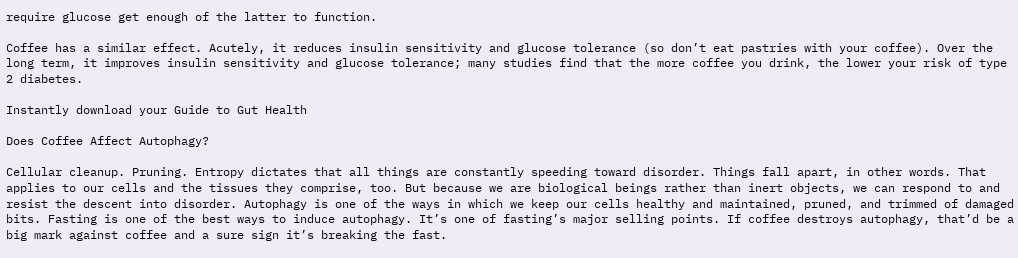require glucose get enough of the latter to function.

Coffee has a similar effect. Acutely, it reduces insulin sensitivity and glucose tolerance (so don’t eat pastries with your coffee). Over the long term, it improves insulin sensitivity and glucose tolerance; many studies find that the more coffee you drink, the lower your risk of type 2 diabetes.

Instantly download your Guide to Gut Health

Does Coffee Affect Autophagy?

Cellular cleanup. Pruning. Entropy dictates that all things are constantly speeding toward disorder. Things fall apart, in other words. That applies to our cells and the tissues they comprise, too. But because we are biological beings rather than inert objects, we can respond to and resist the descent into disorder. Autophagy is one of the ways in which we keep our cells healthy and maintained, pruned, and trimmed of damaged bits. Fasting is one of the best ways to induce autophagy. It’s one of fasting’s major selling points. If coffee destroys autophagy, that’d be a big mark against coffee and a sure sign it’s breaking the fast.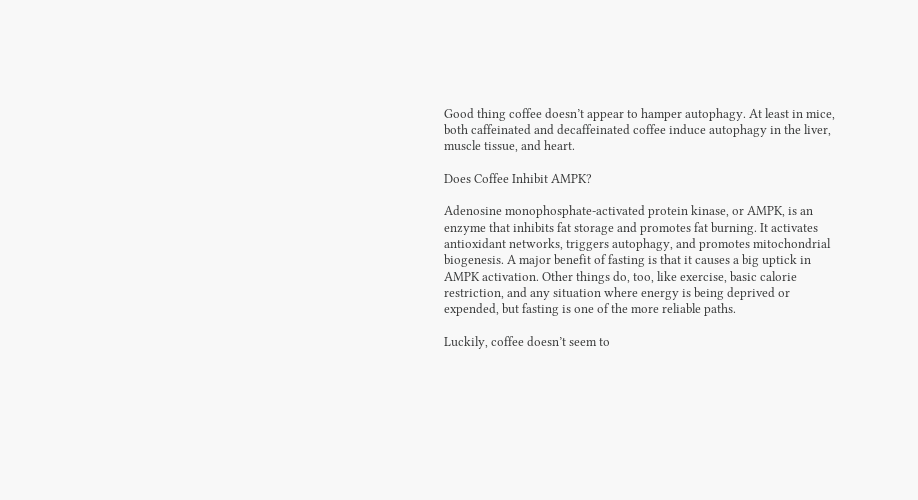Good thing coffee doesn’t appear to hamper autophagy. At least in mice, both caffeinated and decaffeinated coffee induce autophagy in the liver, muscle tissue, and heart.

Does Coffee Inhibit AMPK?

Adenosine monophosphate-activated protein kinase, or AMPK, is an enzyme that inhibits fat storage and promotes fat burning. It activates antioxidant networks, triggers autophagy, and promotes mitochondrial biogenesis. A major benefit of fasting is that it causes a big uptick in AMPK activation. Other things do, too, like exercise, basic calorie restriction, and any situation where energy is being deprived or expended, but fasting is one of the more reliable paths.

Luckily, coffee doesn’t seem to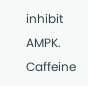inhibit AMPK. Caffeine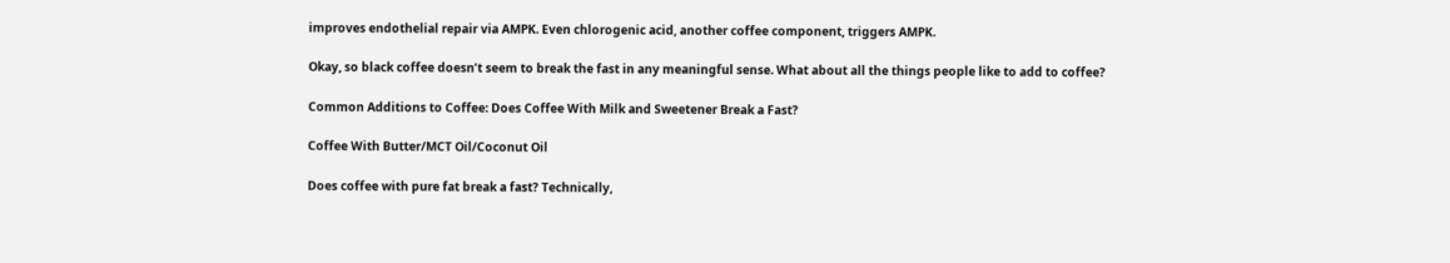improves endothelial repair via AMPK. Even chlorogenic acid, another coffee component, triggers AMPK.

Okay, so black coffee doesn’t seem to break the fast in any meaningful sense. What about all the things people like to add to coffee?

Common Additions to Coffee: Does Coffee With Milk and Sweetener Break a Fast?

Coffee With Butter/MCT Oil/Coconut Oil

Does coffee with pure fat break a fast? Technically,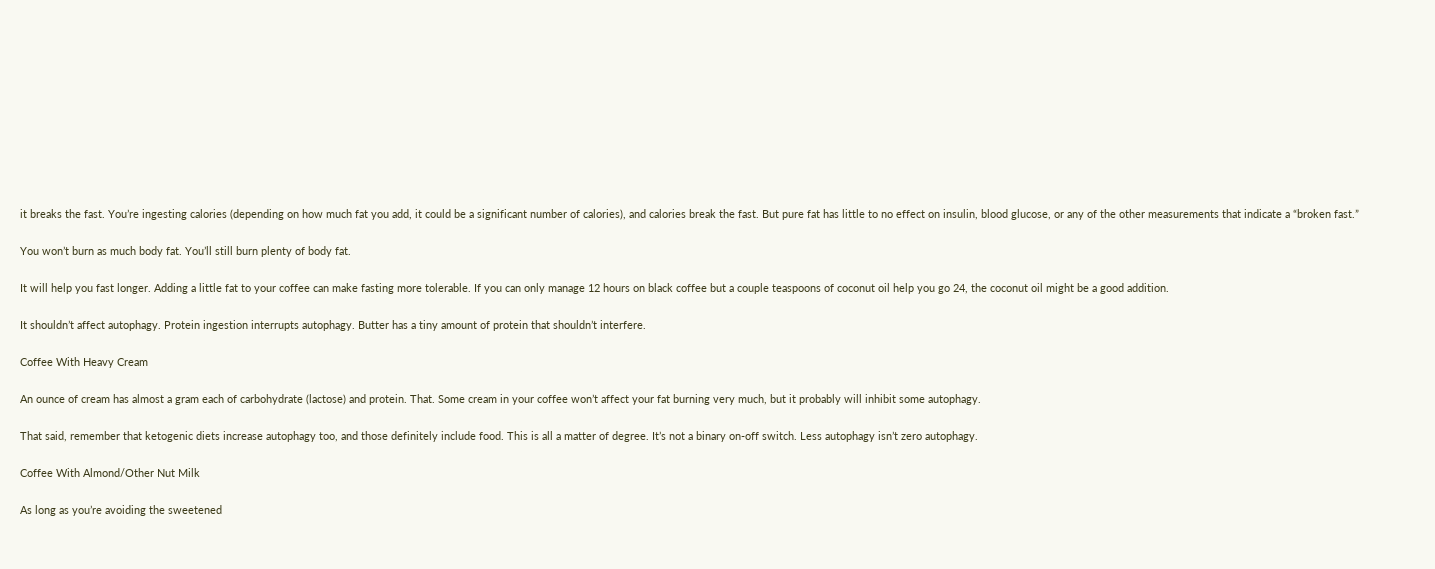it breaks the fast. You’re ingesting calories (depending on how much fat you add, it could be a significant number of calories), and calories break the fast. But pure fat has little to no effect on insulin, blood glucose, or any of the other measurements that indicate a “broken fast.”

You won’t burn as much body fat. You’ll still burn plenty of body fat.

It will help you fast longer. Adding a little fat to your coffee can make fasting more tolerable. If you can only manage 12 hours on black coffee but a couple teaspoons of coconut oil help you go 24, the coconut oil might be a good addition.

It shouldn’t affect autophagy. Protein ingestion interrupts autophagy. Butter has a tiny amount of protein that shouldn’t interfere.

Coffee With Heavy Cream

An ounce of cream has almost a gram each of carbohydrate (lactose) and protein. That. Some cream in your coffee won’t affect your fat burning very much, but it probably will inhibit some autophagy.

That said, remember that ketogenic diets increase autophagy too, and those definitely include food. This is all a matter of degree. It’s not a binary on-off switch. Less autophagy isn’t zero autophagy.

Coffee With Almond/Other Nut Milk

As long as you’re avoiding the sweetened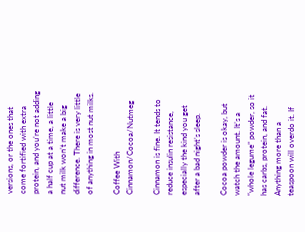versions, or the ones that come fortified with extra protein, and you’re not adding a half cup at a time, a little nut milk won’t make a big difference. There is very little of anything in most nut milks.

Coffee With Cinnamon/Cocoa/Nutmeg

Cinnamon is fine. It tends to reduce insulin resistance, especially the kind you get after a bad night’s sleep.

Cocoa powder is okay, but watch the amount. It’s a “whole legume” powder, so it has carbs, protein, and fat. Anything more than a teaspoon will overdo it. If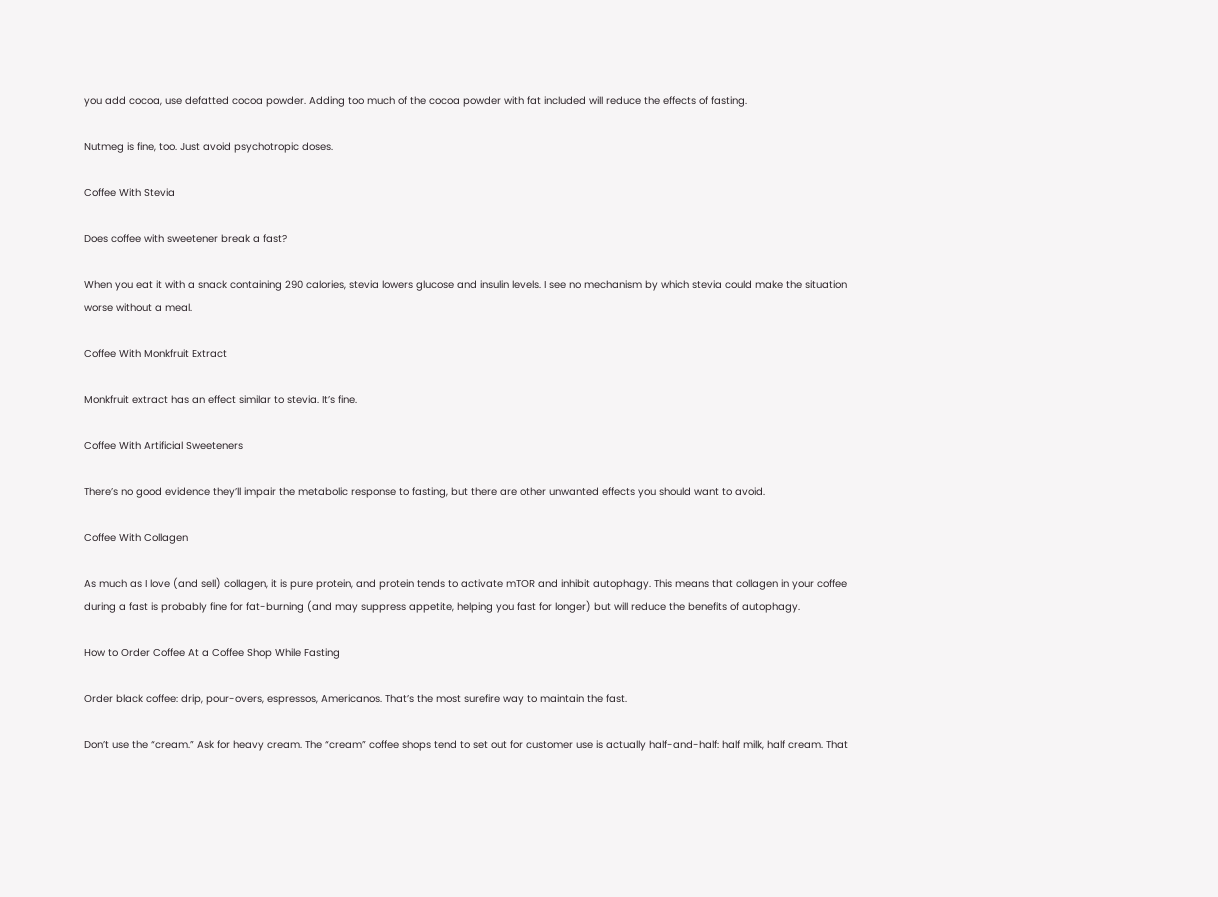you add cocoa, use defatted cocoa powder. Adding too much of the cocoa powder with fat included will reduce the effects of fasting.

Nutmeg is fine, too. Just avoid psychotropic doses.

Coffee With Stevia

Does coffee with sweetener break a fast?

When you eat it with a snack containing 290 calories, stevia lowers glucose and insulin levels. I see no mechanism by which stevia could make the situation worse without a meal.

Coffee With Monkfruit Extract

Monkfruit extract has an effect similar to stevia. It’s fine.

Coffee With Artificial Sweeteners

There’s no good evidence they’ll impair the metabolic response to fasting, but there are other unwanted effects you should want to avoid.

Coffee With Collagen

As much as I love (and sell) collagen, it is pure protein, and protein tends to activate mTOR and inhibit autophagy. This means that collagen in your coffee during a fast is probably fine for fat-burning (and may suppress appetite, helping you fast for longer) but will reduce the benefits of autophagy.

How to Order Coffee At a Coffee Shop While Fasting

Order black coffee: drip, pour-overs, espressos, Americanos. That’s the most surefire way to maintain the fast.

Don’t use the “cream.” Ask for heavy cream. The “cream” coffee shops tend to set out for customer use is actually half-and-half: half milk, half cream. That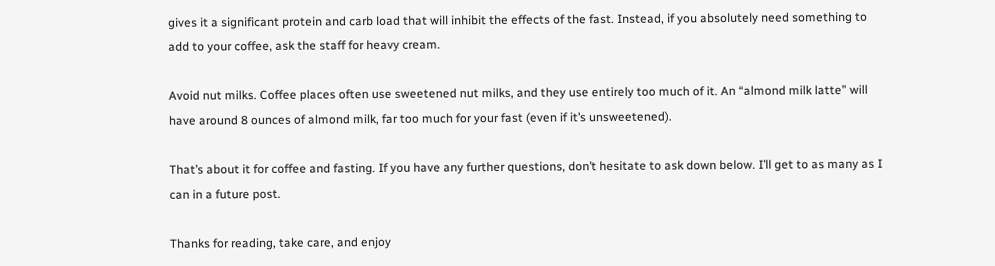gives it a significant protein and carb load that will inhibit the effects of the fast. Instead, if you absolutely need something to add to your coffee, ask the staff for heavy cream.

Avoid nut milks. Coffee places often use sweetened nut milks, and they use entirely too much of it. An “almond milk latte” will have around 8 ounces of almond milk, far too much for your fast (even if it’s unsweetened).

That’s about it for coffee and fasting. If you have any further questions, don’t hesitate to ask down below. I’ll get to as many as I can in a future post.

Thanks for reading, take care, and enjoy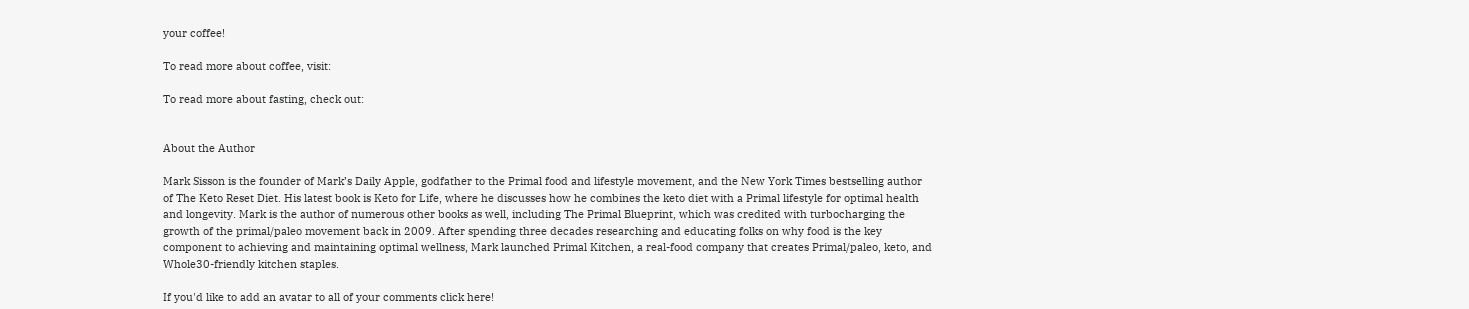your coffee!

To read more about coffee, visit:

To read more about fasting, check out:


About the Author

Mark Sisson is the founder of Mark’s Daily Apple, godfather to the Primal food and lifestyle movement, and the New York Times bestselling author of The Keto Reset Diet. His latest book is Keto for Life, where he discusses how he combines the keto diet with a Primal lifestyle for optimal health and longevity. Mark is the author of numerous other books as well, including The Primal Blueprint, which was credited with turbocharging the growth of the primal/paleo movement back in 2009. After spending three decades researching and educating folks on why food is the key component to achieving and maintaining optimal wellness, Mark launched Primal Kitchen, a real-food company that creates Primal/paleo, keto, and Whole30-friendly kitchen staples.

If you'd like to add an avatar to all of your comments click here!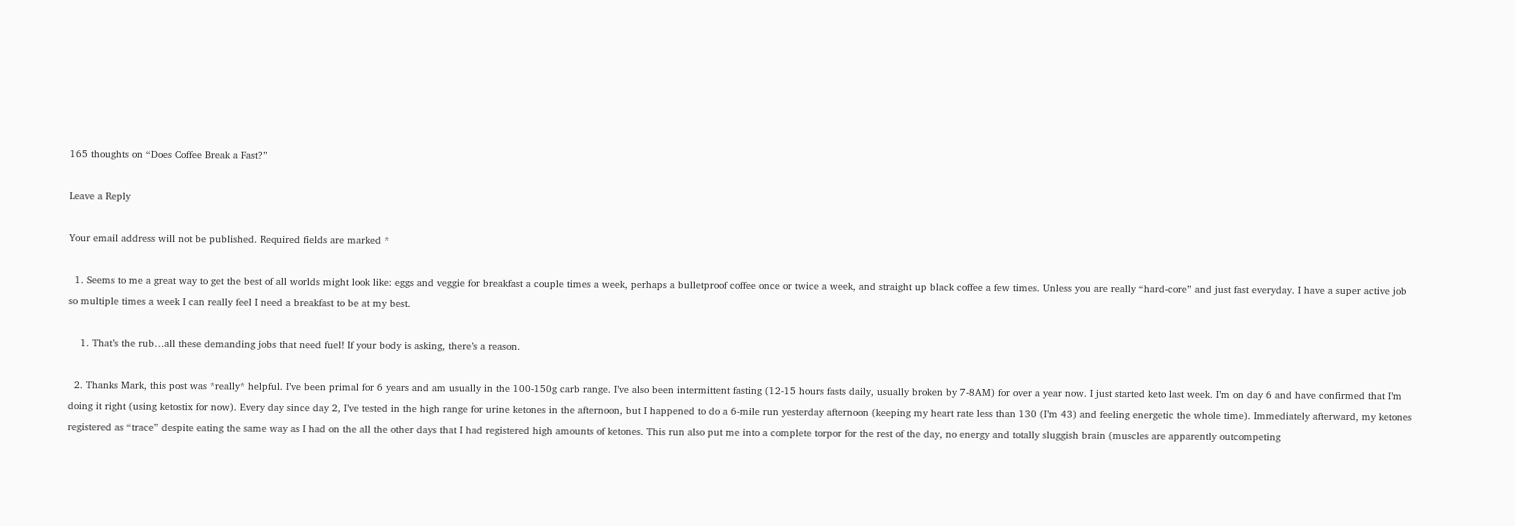165 thoughts on “Does Coffee Break a Fast?”

Leave a Reply

Your email address will not be published. Required fields are marked *

  1. Seems to me a great way to get the best of all worlds might look like: eggs and veggie for breakfast a couple times a week, perhaps a bulletproof coffee once or twice a week, and straight up black coffee a few times. Unless you are really “hard-core” and just fast everyday. I have a super active job so multiple times a week I can really feel I need a breakfast to be at my best.

    1. That’s the rub…all these demanding jobs that need fuel! If your body is asking, there’s a reason.

  2. Thanks Mark, this post was *really* helpful. I’ve been primal for 6 years and am usually in the 100-150g carb range. I’ve also been intermittent fasting (12-15 hours fasts daily, usually broken by 7-8AM) for over a year now. I just started keto last week. I’m on day 6 and have confirmed that I’m doing it right (using ketostix for now). Every day since day 2, I’ve tested in the high range for urine ketones in the afternoon, but I happened to do a 6-mile run yesterday afternoon (keeping my heart rate less than 130 (I’m 43) and feeling energetic the whole time). Immediately afterward, my ketones registered as “trace” despite eating the same way as I had on the all the other days that I had registered high amounts of ketones. This run also put me into a complete torpor for the rest of the day, no energy and totally sluggish brain (muscles are apparently outcompeting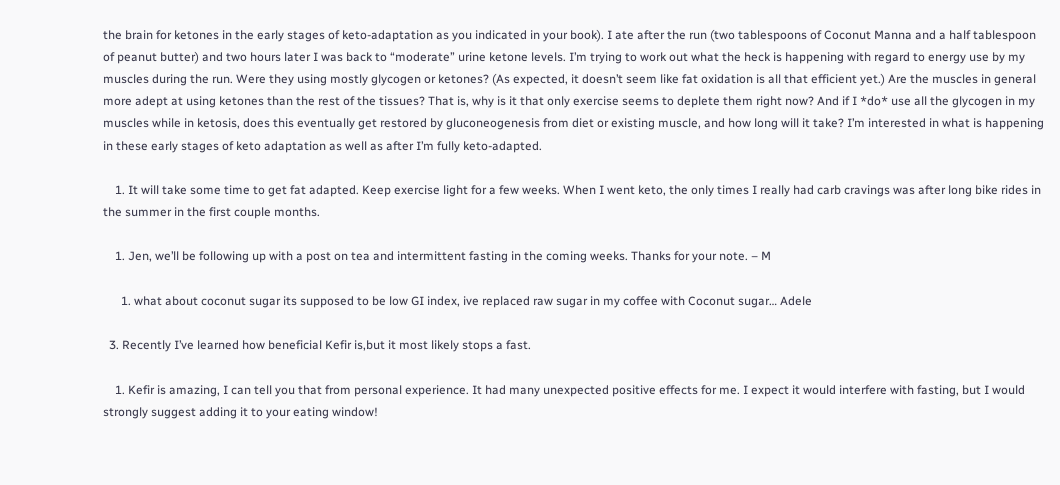the brain for ketones in the early stages of keto-adaptation as you indicated in your book). I ate after the run (two tablespoons of Coconut Manna and a half tablespoon of peanut butter) and two hours later I was back to “moderate” urine ketone levels. I’m trying to work out what the heck is happening with regard to energy use by my muscles during the run. Were they using mostly glycogen or ketones? (As expected, it doesn’t seem like fat oxidation is all that efficient yet.) Are the muscles in general more adept at using ketones than the rest of the tissues? That is, why is it that only exercise seems to deplete them right now? And if I *do* use all the glycogen in my muscles while in ketosis, does this eventually get restored by gluconeogenesis from diet or existing muscle, and how long will it take? I’m interested in what is happening in these early stages of keto adaptation as well as after I’m fully keto-adapted.

    1. It will take some time to get fat adapted. Keep exercise light for a few weeks. When I went keto, the only times I really had carb cravings was after long bike rides in the summer in the first couple months.

    1. Jen, we’ll be following up with a post on tea and intermittent fasting in the coming weeks. Thanks for your note. – M

      1. what about coconut sugar its supposed to be low GI index, ive replaced raw sugar in my coffee with Coconut sugar… Adele

  3. Recently I’ve learned how beneficial Kefir is,but it most likely stops a fast.

    1. Kefir is amazing, I can tell you that from personal experience. It had many unexpected positive effects for me. I expect it would interfere with fasting, but I would strongly suggest adding it to your eating window!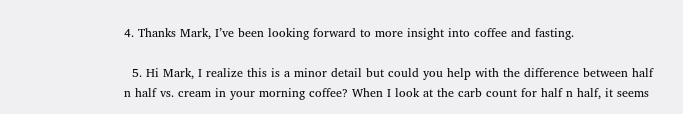4. Thanks Mark, I’ve been looking forward to more insight into coffee and fasting.

  5. Hi Mark, I realize this is a minor detail but could you help with the difference between half n half vs. cream in your morning coffee? When I look at the carb count for half n half, it seems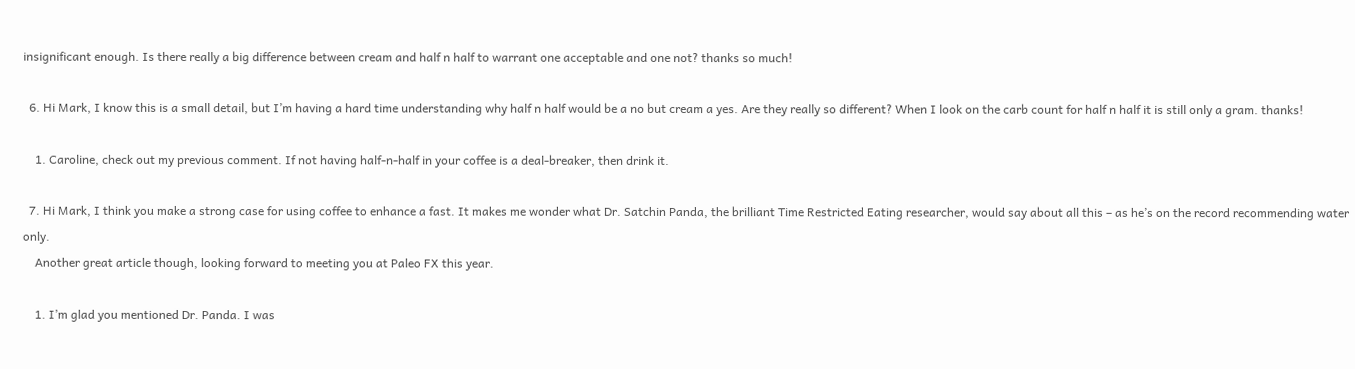insignificant enough. Is there really a big difference between cream and half n half to warrant one acceptable and one not? thanks so much!

  6. Hi Mark, I know this is a small detail, but I’m having a hard time understanding why half n half would be a no but cream a yes. Are they really so different? When I look on the carb count for half n half it is still only a gram. thanks!

    1. Caroline, check out my previous comment. If not having half-n-half in your coffee is a deal-breaker, then drink it.

  7. Hi Mark, I think you make a strong case for using coffee to enhance a fast. It makes me wonder what Dr. Satchin Panda, the brilliant Time Restricted Eating researcher, would say about all this – as he’s on the record recommending water only.
    Another great article though, looking forward to meeting you at Paleo FX this year.

    1. I’m glad you mentioned Dr. Panda. I was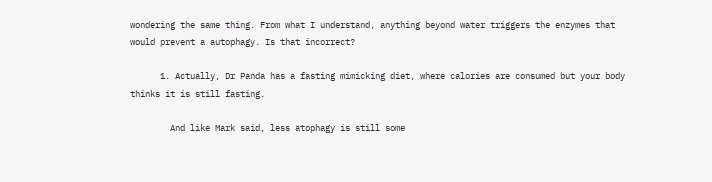wondering the same thing. From what I understand, anything beyond water triggers the enzymes that would prevent a autophagy. Is that incorrect?

      1. Actually, Dr Panda has a fasting mimicking diet, where calories are consumed but your body thinks it is still fasting.

        And like Mark said, less atophagy is still some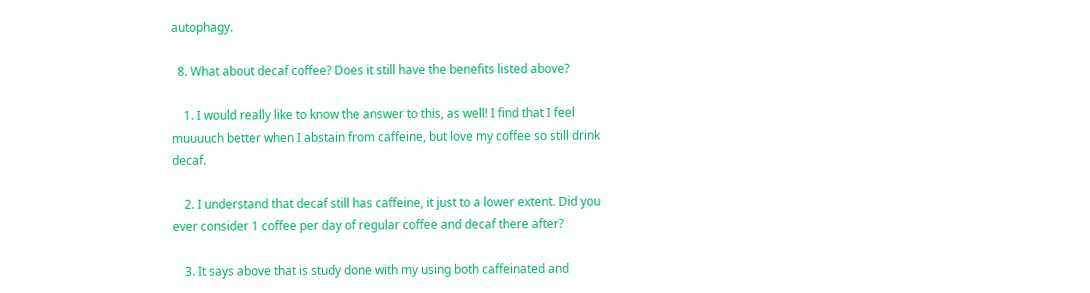autophagy.

  8. What about decaf coffee? Does it still have the benefits listed above?

    1. I would really like to know the answer to this, as well! I find that I feel muuuuch better when I abstain from caffeine, but love my coffee so still drink decaf.

    2. I understand that decaf still has caffeine, it just to a lower extent. Did you ever consider 1 coffee per day of regular coffee and decaf there after?

    3. It says above that is study done with my using both caffeinated and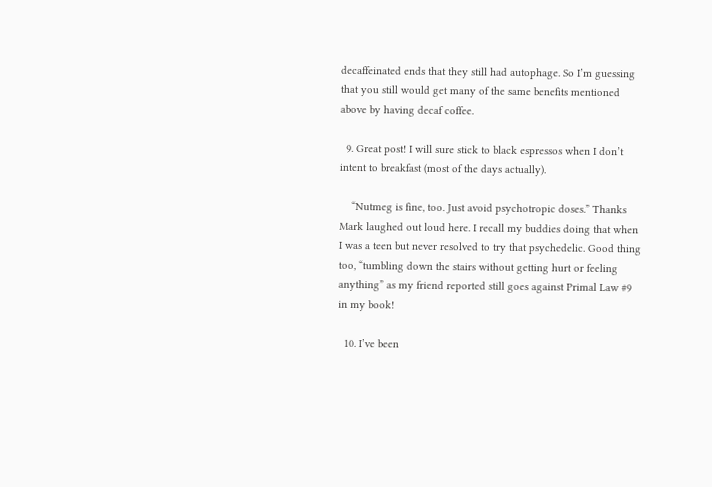decaffeinated ends that they still had autophage. So I’m guessing that you still would get many of the same benefits mentioned above by having decaf coffee.

  9. Great post! I will sure stick to black espressos when I don’t intent to breakfast (most of the days actually).

    “Nutmeg is fine, too. Just avoid psychotropic doses.” Thanks Mark laughed out loud here. I recall my buddies doing that when I was a teen but never resolved to try that psychedelic. Good thing too, “tumbling down the stairs without getting hurt or feeling anything” as my friend reported still goes against Primal Law #9 in my book!

  10. I’ve been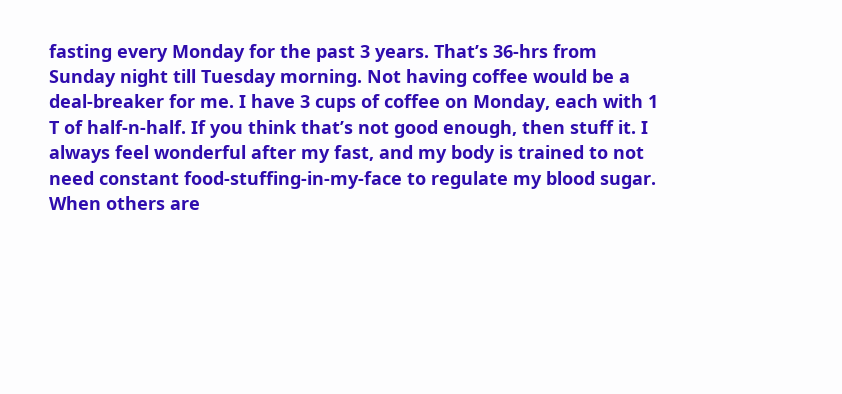fasting every Monday for the past 3 years. That’s 36-hrs from Sunday night till Tuesday morning. Not having coffee would be a deal-breaker for me. I have 3 cups of coffee on Monday, each with 1 T of half-n-half. If you think that’s not good enough, then stuff it. I always feel wonderful after my fast, and my body is trained to not need constant food-stuffing-in-my-face to regulate my blood sugar. When others are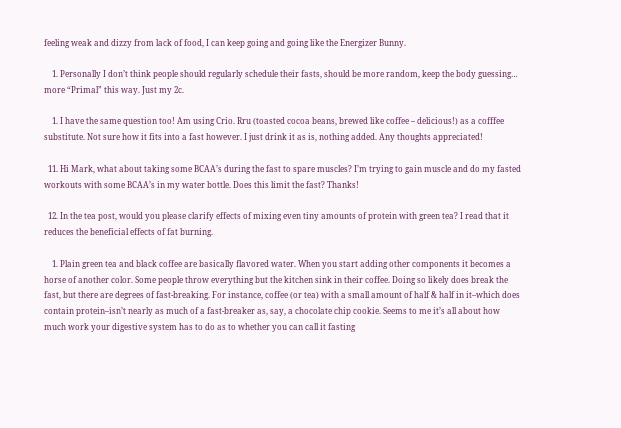feeling weak and dizzy from lack of food, I can keep going and going like the Energizer Bunny.

    1. Personally I don’t think people should regularly schedule their fasts, should be more random, keep the body guessing… more “Primal” this way. Just my 2c.

    1. I have the same question too! Am using Crio. Rru (toasted cocoa beans, brewed like coffee – delicious!) as a cofffee substitute. Not sure how it fits into a fast however. I just drink it as is, nothing added. Any thoughts appreciated!

  11. Hi Mark, what about taking some BCAA’s during the fast to spare muscles? I’m trying to gain muscle and do my fasted workouts with some BCAA’s in my water bottle. Does this limit the fast? Thanks!

  12. In the tea post, would you please clarify effects of mixing even tiny amounts of protein with green tea? I read that it reduces the beneficial effects of fat burning.

    1. Plain green tea and black coffee are basically flavored water. When you start adding other components it becomes a horse of another color. Some people throw everything but the kitchen sink in their coffee. Doing so likely does break the fast, but there are degrees of fast-breaking. For instance, coffee (or tea) with a small amount of half & half in it–which does contain protein–isn’t nearly as much of a fast-breaker as, say, a chocolate chip cookie. Seems to me it’s all about how much work your digestive system has to do as to whether you can call it fasting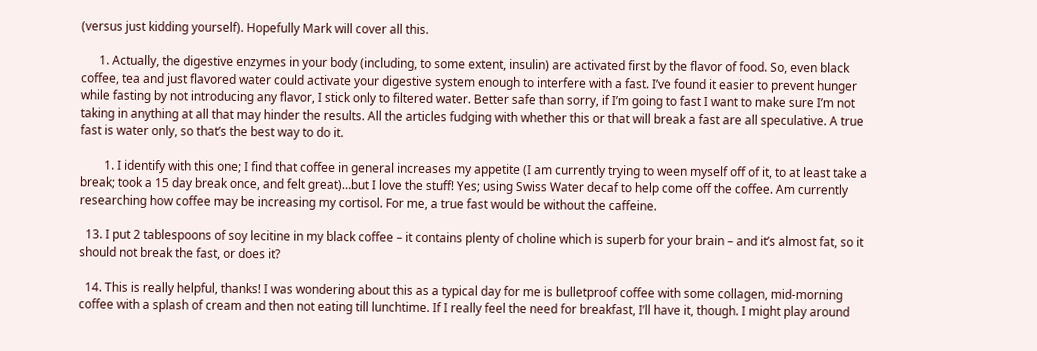(versus just kidding yourself). Hopefully Mark will cover all this.

      1. Actually, the digestive enzymes in your body (including, to some extent, insulin) are activated first by the flavor of food. So, even black coffee, tea and just flavored water could activate your digestive system enough to interfere with a fast. I’ve found it easier to prevent hunger while fasting by not introducing any flavor, I stick only to filtered water. Better safe than sorry, if I’m going to fast I want to make sure I’m not taking in anything at all that may hinder the results. All the articles fudging with whether this or that will break a fast are all speculative. A true fast is water only, so that’s the best way to do it.

        1. I identify with this one; I find that coffee in general increases my appetite (I am currently trying to ween myself off of it, to at least take a break; took a 15 day break once, and felt great)…but I love the stuff! Yes; using Swiss Water decaf to help come off the coffee. Am currently researching how coffee may be increasing my cortisol. For me, a true fast would be without the caffeine.

  13. I put 2 tablespoons of soy lecitine in my black coffee – it contains plenty of choline which is superb for your brain – and it’s almost fat, so it should not break the fast, or does it?

  14. This is really helpful, thanks! I was wondering about this as a typical day for me is bulletproof coffee with some collagen, mid-morning coffee with a splash of cream and then not eating till lunchtime. If I really feel the need for breakfast, I’ll have it, though. I might play around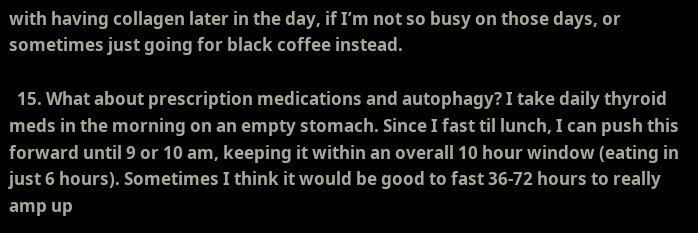with having collagen later in the day, if I’m not so busy on those days, or sometimes just going for black coffee instead.

  15. What about prescription medications and autophagy? I take daily thyroid meds in the morning on an empty stomach. Since I fast til lunch, I can push this forward until 9 or 10 am, keeping it within an overall 10 hour window (eating in just 6 hours). Sometimes I think it would be good to fast 36-72 hours to really amp up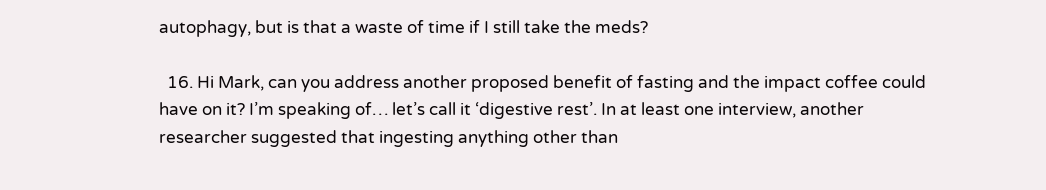autophagy, but is that a waste of time if I still take the meds?

  16. Hi Mark, can you address another proposed benefit of fasting and the impact coffee could have on it? I’m speaking of… let’s call it ‘digestive rest’. In at least one interview, another researcher suggested that ingesting anything other than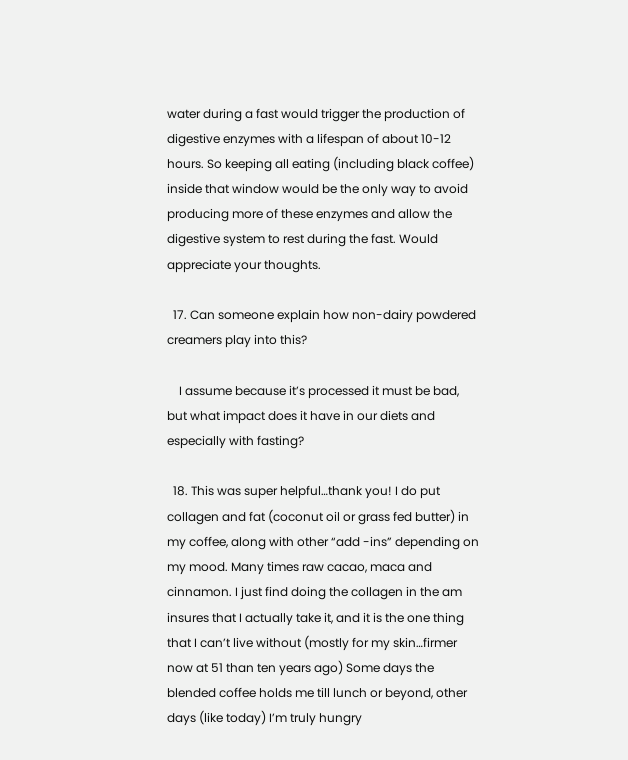water during a fast would trigger the production of digestive enzymes with a lifespan of about 10-12 hours. So keeping all eating (including black coffee) inside that window would be the only way to avoid producing more of these enzymes and allow the digestive system to rest during the fast. Would appreciate your thoughts.

  17. Can someone explain how non-dairy powdered creamers play into this?

    I assume because it’s processed it must be bad, but what impact does it have in our diets and especially with fasting?

  18. This was super helpful…thank you! I do put collagen and fat (coconut oil or grass fed butter) in my coffee, along with other “add -ins” depending on my mood. Many times raw cacao, maca and cinnamon. I just find doing the collagen in the am insures that I actually take it, and it is the one thing that I can’t live without (mostly for my skin…firmer now at 51 than ten years ago) Some days the blended coffee holds me till lunch or beyond, other days (like today) I’m truly hungry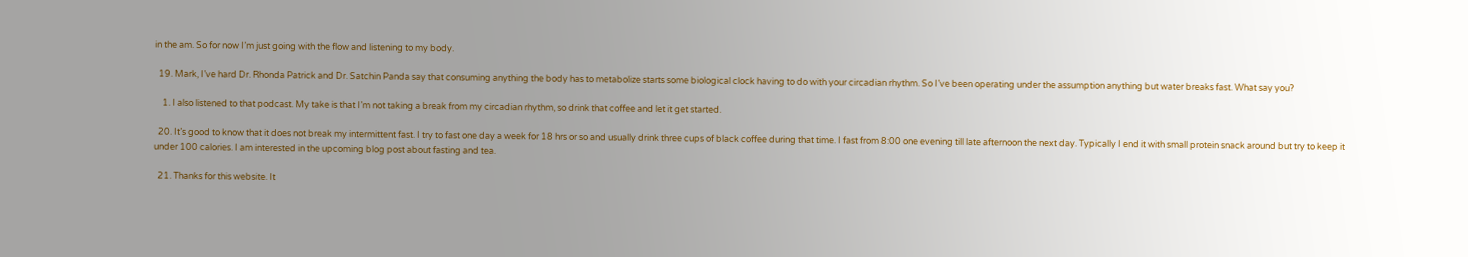in the am. So for now I’m just going with the flow and listening to my body.

  19. Mark, I’ve hard Dr. Rhonda Patrick and Dr. Satchin Panda say that consuming anything the body has to metabolize starts some biological clock having to do with your circadian rhythm. So I’ve been operating under the assumption anything but water breaks fast. What say you?

    1. I also listened to that podcast. My take is that I’m not taking a break from my circadian rhythm, so drink that coffee and let it get started.

  20. It’s good to know that it does not break my intermittent fast. I try to fast one day a week for 18 hrs or so and usually drink three cups of black coffee during that time. I fast from 8:00 one evening till late afternoon the next day. Typically I end it with small protein snack around but try to keep it under 100 calories. I am interested in the upcoming blog post about fasting and tea.

  21. Thanks for this website. It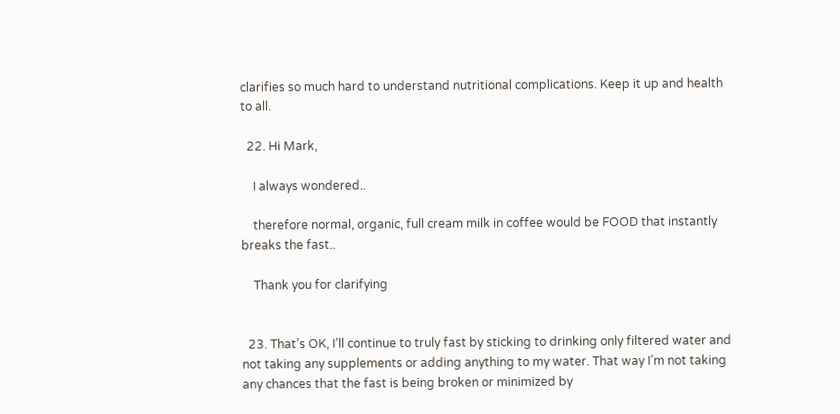clarifies so much hard to understand nutritional complications. Keep it up and health to all.

  22. Hi Mark,

    I always wondered..

    therefore normal, organic, full cream milk in coffee would be FOOD that instantly breaks the fast..

    Thank you for clarifying


  23. That’s OK, I’ll continue to truly fast by sticking to drinking only filtered water and not taking any supplements or adding anything to my water. That way I’m not taking any chances that the fast is being broken or minimized by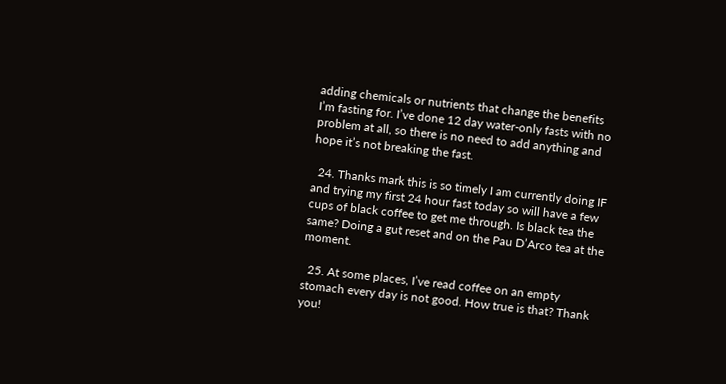adding chemicals or nutrients that change the benefits I’m fasting for. I’ve done 12 day water-only fasts with no problem at all, so there is no need to add anything and hope it’s not breaking the fast.

  24. Thanks mark this is so timely I am currently doing IF and trying my first 24 hour fast today so will have a few cups of black coffee to get me through. Is black tea the same? Doing a gut reset and on the Pau D’Arco tea at the moment.

  25. At some places, I’ve read coffee on an empty stomach every day is not good. How true is that? Thank you!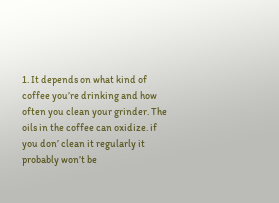1. It depends on what kind of coffee you’re drinking and how often you clean your grinder. The oils in the coffee can oxidize. if you don’ clean it regularly it probably won’t be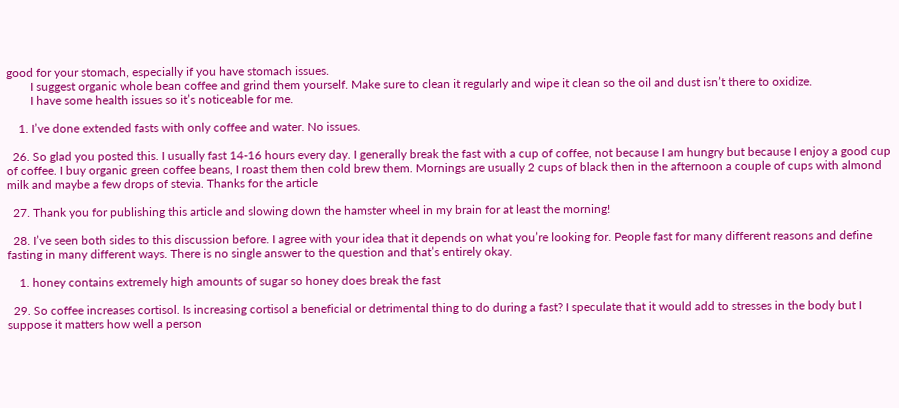good for your stomach, especially if you have stomach issues.
        I suggest organic whole bean coffee and grind them yourself. Make sure to clean it regularly and wipe it clean so the oil and dust isn’t there to oxidize.
        I have some health issues so it’s noticeable for me.

    1. I’ve done extended fasts with only coffee and water. No issues.

  26. So glad you posted this. I usually fast 14-16 hours every day. I generally break the fast with a cup of coffee, not because I am hungry but because I enjoy a good cup of coffee. I buy organic green coffee beans, I roast them then cold brew them. Mornings are usually 2 cups of black then in the afternoon a couple of cups with almond milk and maybe a few drops of stevia. Thanks for the article

  27. Thank you for publishing this article and slowing down the hamster wheel in my brain for at least the morning!

  28. I’ve seen both sides to this discussion before. I agree with your idea that it depends on what you’re looking for. People fast for many different reasons and define fasting in many different ways. There is no single answer to the question and that’s entirely okay.

    1. honey contains extremely high amounts of sugar so honey does break the fast

  29. So coffee increases cortisol. Is increasing cortisol a beneficial or detrimental thing to do during a fast? I speculate that it would add to stresses in the body but I suppose it matters how well a person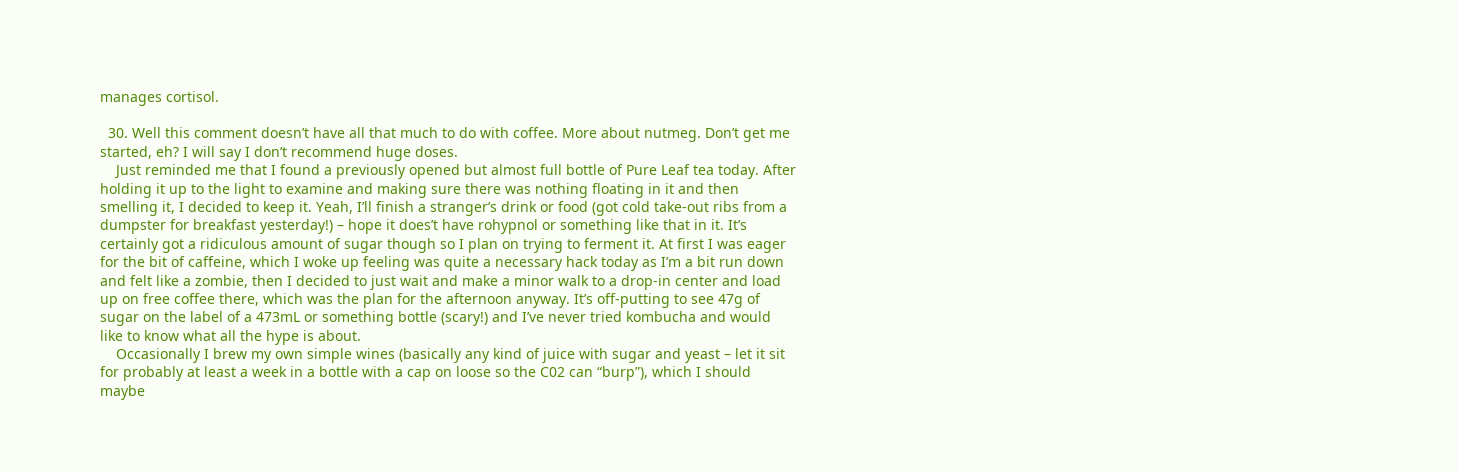manages cortisol.

  30. Well this comment doesn’t have all that much to do with coffee. More about nutmeg. Don’t get me started, eh? I will say I don’t recommend huge doses.
    Just reminded me that I found a previously opened but almost full bottle of Pure Leaf tea today. After holding it up to the light to examine and making sure there was nothing floating in it and then smelling it, I decided to keep it. Yeah, I’ll finish a stranger’s drink or food (got cold take-out ribs from a dumpster for breakfast yesterday!) – hope it does’t have rohypnol or something like that in it. It’s certainly got a ridiculous amount of sugar though so I plan on trying to ferment it. At first I was eager for the bit of caffeine, which I woke up feeling was quite a necessary hack today as I’m a bit run down and felt like a zombie, then I decided to just wait and make a minor walk to a drop-in center and load up on free coffee there, which was the plan for the afternoon anyway. It’s off-putting to see 47g of sugar on the label of a 473mL or something bottle (scary!) and I’ve never tried kombucha and would like to know what all the hype is about.
    Occasionally I brew my own simple wines (basically any kind of juice with sugar and yeast – let it sit for probably at least a week in a bottle with a cap on loose so the C02 can “burp”), which I should maybe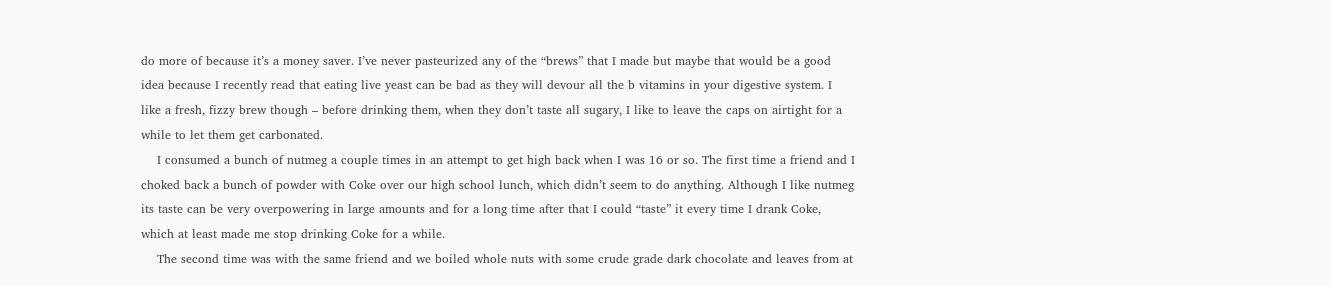do more of because it’s a money saver. I’ve never pasteurized any of the “brews” that I made but maybe that would be a good idea because I recently read that eating live yeast can be bad as they will devour all the b vitamins in your digestive system. I like a fresh, fizzy brew though – before drinking them, when they don’t taste all sugary, I like to leave the caps on airtight for a while to let them get carbonated.
    I consumed a bunch of nutmeg a couple times in an attempt to get high back when I was 16 or so. The first time a friend and I choked back a bunch of powder with Coke over our high school lunch, which didn’t seem to do anything. Although I like nutmeg its taste can be very overpowering in large amounts and for a long time after that I could “taste” it every time I drank Coke, which at least made me stop drinking Coke for a while.
    The second time was with the same friend and we boiled whole nuts with some crude grade dark chocolate and leaves from at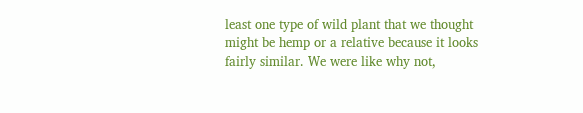least one type of wild plant that we thought might be hemp or a relative because it looks fairly similar. We were like why not,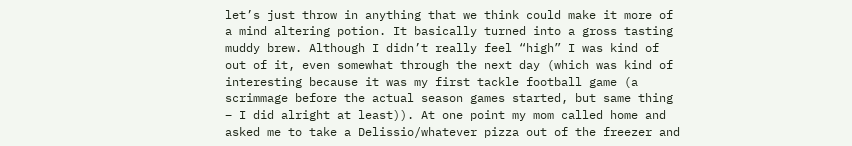let’s just throw in anything that we think could make it more of a mind altering potion. It basically turned into a gross tasting muddy brew. Although I didn’t really feel “high” I was kind of out of it, even somewhat through the next day (which was kind of interesting because it was my first tackle football game (a scrimmage before the actual season games started, but same thing – I did alright at least)). At one point my mom called home and asked me to take a Delissio/whatever pizza out of the freezer and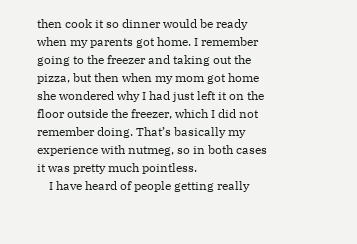then cook it so dinner would be ready when my parents got home. I remember going to the freezer and taking out the pizza, but then when my mom got home she wondered why I had just left it on the floor outside the freezer, which I did not remember doing. That’s basically my experience with nutmeg, so in both cases it was pretty much pointless.
    I have heard of people getting really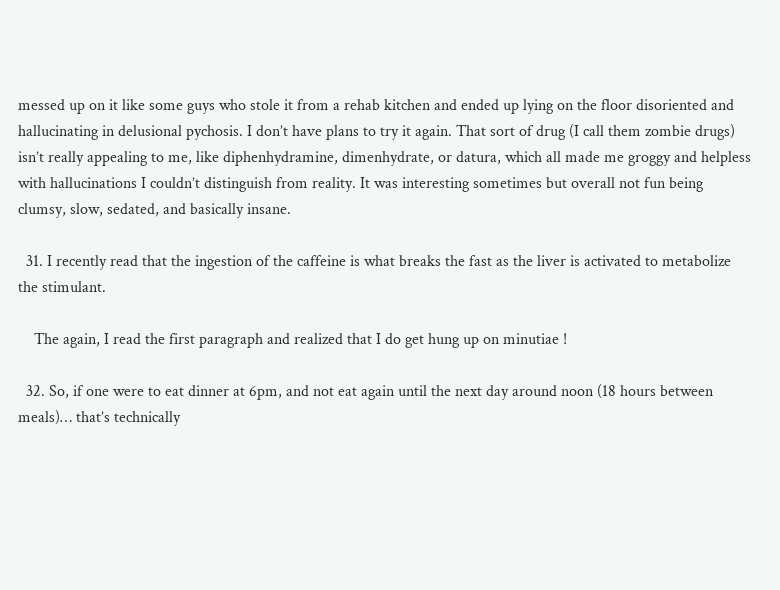messed up on it like some guys who stole it from a rehab kitchen and ended up lying on the floor disoriented and hallucinating in delusional pychosis. I don’t have plans to try it again. That sort of drug (I call them zombie drugs) isn’t really appealing to me, like diphenhydramine, dimenhydrate, or datura, which all made me groggy and helpless with hallucinations I couldn’t distinguish from reality. It was interesting sometimes but overall not fun being clumsy, slow, sedated, and basically insane.

  31. I recently read that the ingestion of the caffeine is what breaks the fast as the liver is activated to metabolize the stimulant.

    The again, I read the first paragraph and realized that I do get hung up on minutiae !

  32. So, if one were to eat dinner at 6pm, and not eat again until the next day around noon (18 hours between meals)… that’s technically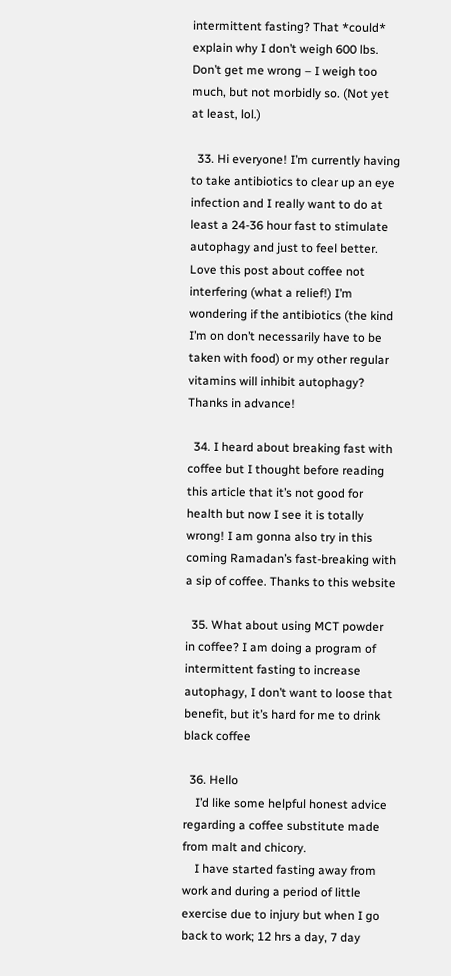intermittent fasting? That *could* explain why I don’t weigh 600 lbs. Don’t get me wrong – I weigh too much, but not morbidly so. (Not yet at least, lol.)

  33. Hi everyone! I’m currently having to take antibiotics to clear up an eye infection and I really want to do at least a 24-36 hour fast to stimulate autophagy and just to feel better. Love this post about coffee not interfering (what a relief!) I’m wondering if the antibiotics (the kind I’m on don’t necessarily have to be taken with food) or my other regular vitamins will inhibit autophagy? Thanks in advance!

  34. I heard about breaking fast with coffee but I thought before reading this article that it’s not good for health but now I see it is totally wrong! I am gonna also try in this coming Ramadan’s fast-breaking with a sip of coffee. Thanks to this website

  35. What about using MCT powder in coffee? I am doing a program of intermittent fasting to increase autophagy, I don’t want to loose that benefit, but it’s hard for me to drink black coffee

  36. Hello
    I’d like some helpful honest advice regarding a coffee substitute made from malt and chicory.
    I have started fasting away from work and during a period of little exercise due to injury but when I go back to work; 12 hrs a day, 7 day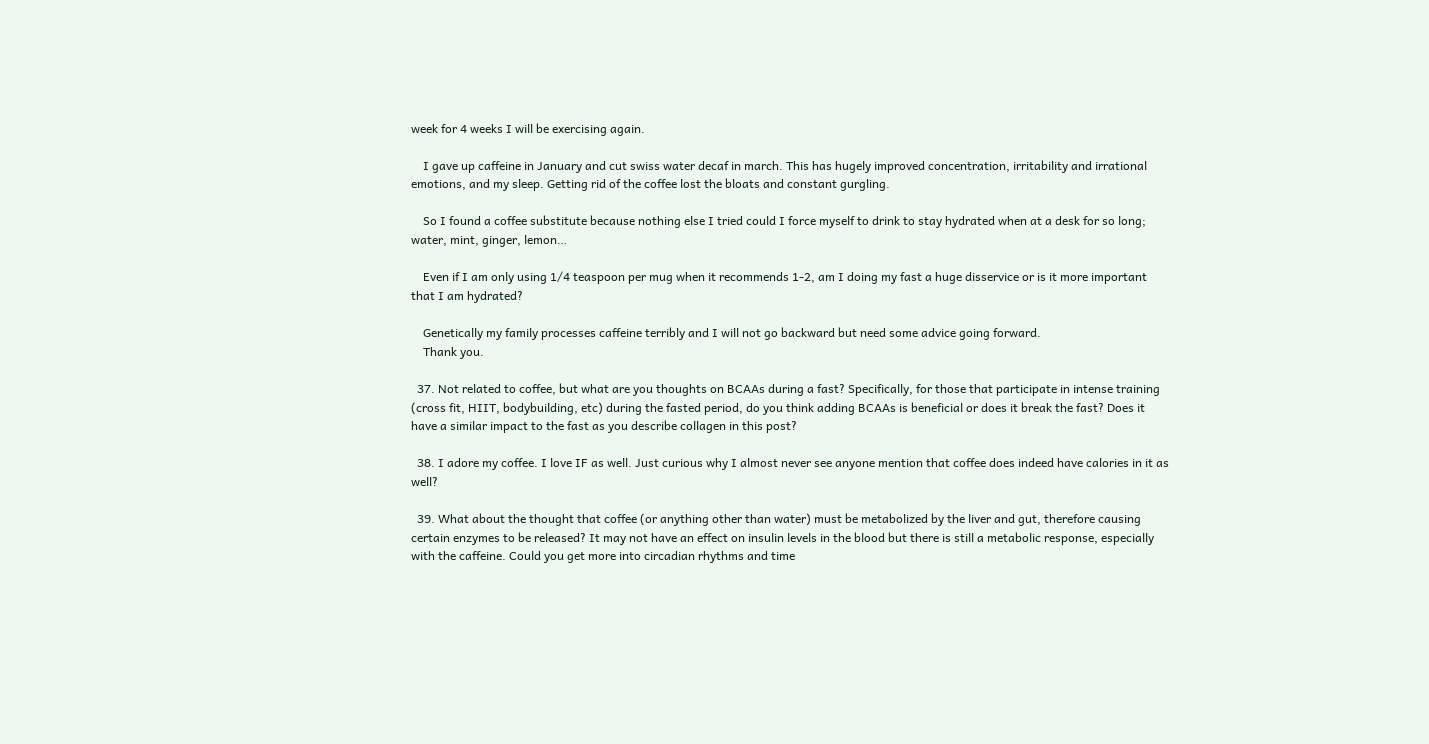week for 4 weeks I will be exercising again.

    I gave up caffeine in January and cut swiss water decaf in march. This has hugely improved concentration, irritability and irrational emotions, and my sleep. Getting rid of the coffee lost the bloats and constant gurgling.

    So I found a coffee substitute because nothing else I tried could I force myself to drink to stay hydrated when at a desk for so long; water, mint, ginger, lemon…

    Even if I am only using 1/4 teaspoon per mug when it recommends 1-2, am I doing my fast a huge disservice or is it more important that I am hydrated?

    Genetically my family processes caffeine terribly and I will not go backward but need some advice going forward.
    Thank you.

  37. Not related to coffee, but what are you thoughts on BCAAs during a fast? Specifically, for those that participate in intense training (cross fit, HIIT, bodybuilding, etc) during the fasted period, do you think adding BCAAs is beneficial or does it break the fast? Does it have a similar impact to the fast as you describe collagen in this post?

  38. I adore my coffee. I love IF as well. Just curious why I almost never see anyone mention that coffee does indeed have calories in it as well?

  39. What about the thought that coffee (or anything other than water) must be metabolized by the liver and gut, therefore causing certain enzymes to be released? It may not have an effect on insulin levels in the blood but there is still a metabolic response, especially with the caffeine. Could you get more into circadian rhythms and time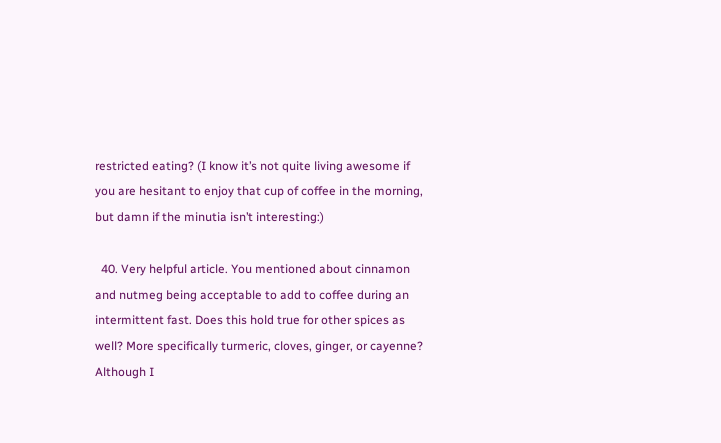restricted eating? (I know it’s not quite living awesome if you are hesitant to enjoy that cup of coffee in the morning, but damn if the minutia isn’t interesting:)

  40. Very helpful article. You mentioned about cinnamon and nutmeg being acceptable to add to coffee during an intermittent fast. Does this hold true for other spices as well? More specifically turmeric, cloves, ginger, or cayenne? Although I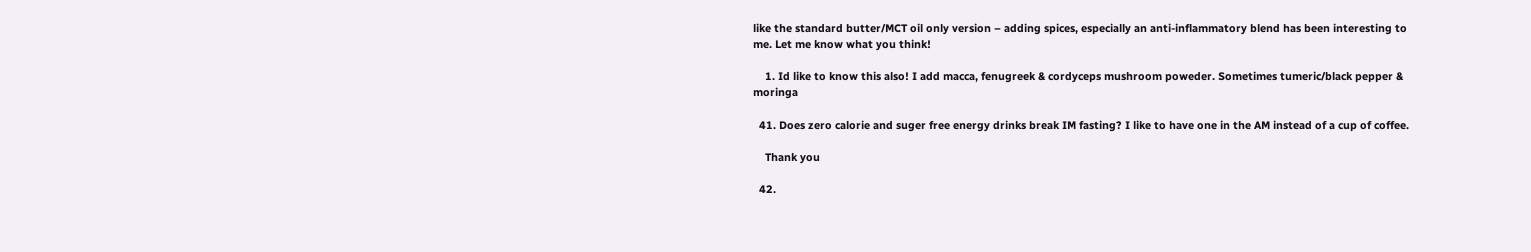like the standard butter/MCT oil only version – adding spices, especially an anti-inflammatory blend has been interesting to me. Let me know what you think!

    1. Id like to know this also! I add macca, fenugreek & cordyceps mushroom poweder. Sometimes tumeric/black pepper & moringa

  41. Does zero calorie and suger free energy drinks break IM fasting? I like to have one in the AM instead of a cup of coffee.

    Thank you

  42.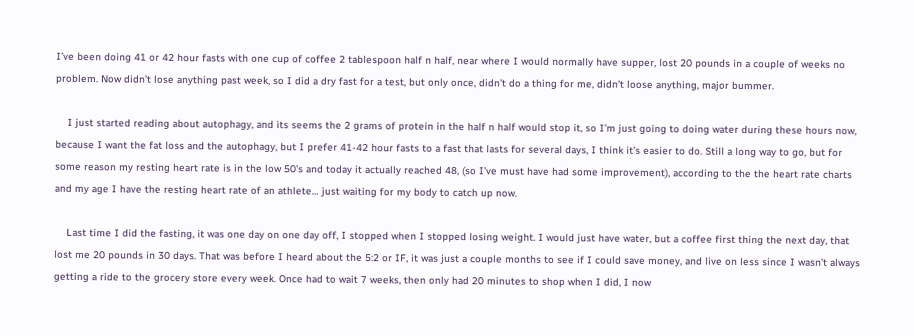I’ve been doing 41 or 42 hour fasts with one cup of coffee 2 tablespoon half n half, near where I would normally have supper, lost 20 pounds in a couple of weeks no problem. Now didn’t lose anything past week, so I did a dry fast for a test, but only once, didn’t do a thing for me, didn’t loose anything, major bummer.

    I just started reading about autophagy, and its seems the 2 grams of protein in the half n half would stop it, so I’m just going to doing water during these hours now, because I want the fat loss and the autophagy, but I prefer 41-42 hour fasts to a fast that lasts for several days, I think it’s easier to do. Still a long way to go, but for some reason my resting heart rate is in the low 50’s and today it actually reached 48, (so I’ve must have had some improvement), according to the the heart rate charts and my age I have the resting heart rate of an athlete… just waiting for my body to catch up now.

    Last time I did the fasting, it was one day on one day off, I stopped when I stopped losing weight. I would just have water, but a coffee first thing the next day, that lost me 20 pounds in 30 days. That was before I heard about the 5:2 or IF, it was just a couple months to see if I could save money, and live on less since I wasn’t always getting a ride to the grocery store every week. Once had to wait 7 weeks, then only had 20 minutes to shop when I did, I now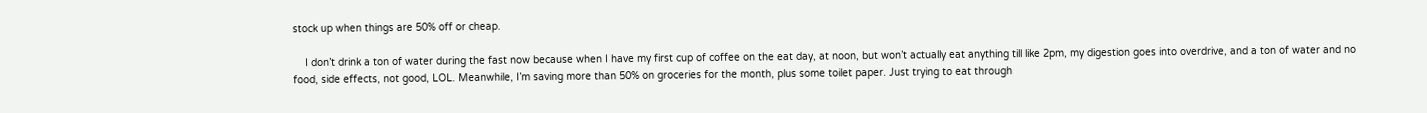stock up when things are 50% off or cheap.

    I don’t drink a ton of water during the fast now because when I have my first cup of coffee on the eat day, at noon, but won’t actually eat anything till like 2pm, my digestion goes into overdrive, and a ton of water and no food, side effects, not good, LOL. Meanwhile, I’m saving more than 50% on groceries for the month, plus some toilet paper. Just trying to eat through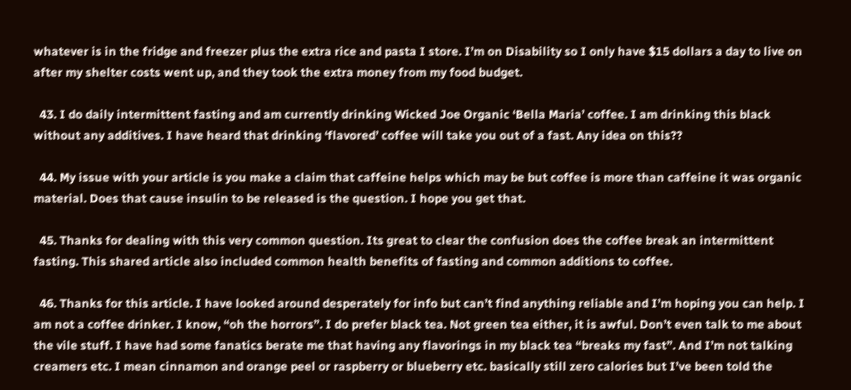whatever is in the fridge and freezer plus the extra rice and pasta I store. I’m on Disability so I only have $15 dollars a day to live on after my shelter costs went up, and they took the extra money from my food budget.

  43. I do daily intermittent fasting and am currently drinking Wicked Joe Organic ‘Bella Maria’ coffee. I am drinking this black without any additives. I have heard that drinking ‘flavored’ coffee will take you out of a fast. Any idea on this??

  44. My issue with your article is you make a claim that caffeine helps which may be but coffee is more than caffeine it was organic material. Does that cause insulin to be released is the question. I hope you get that.

  45. Thanks for dealing with this very common question. Its great to clear the confusion does the coffee break an intermittent fasting. This shared article also included common health benefits of fasting and common additions to coffee.

  46. Thanks for this article. I have looked around desperately for info but can’t find anything reliable and I’m hoping you can help. I am not a coffee drinker. I know, “oh the horrors”. I do prefer black tea. Not green tea either, it is awful. Don’t even talk to me about the vile stuff. I have had some fanatics berate me that having any flavorings in my black tea “breaks my fast”. And I’m not talking creamers etc. I mean cinnamon and orange peel or raspberry or blueberry etc. basically still zero calories but I’ve been told the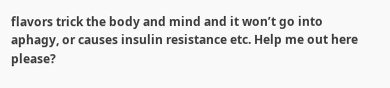flavors trick the body and mind and it won’t go into aphagy, or causes insulin resistance etc. Help me out here please?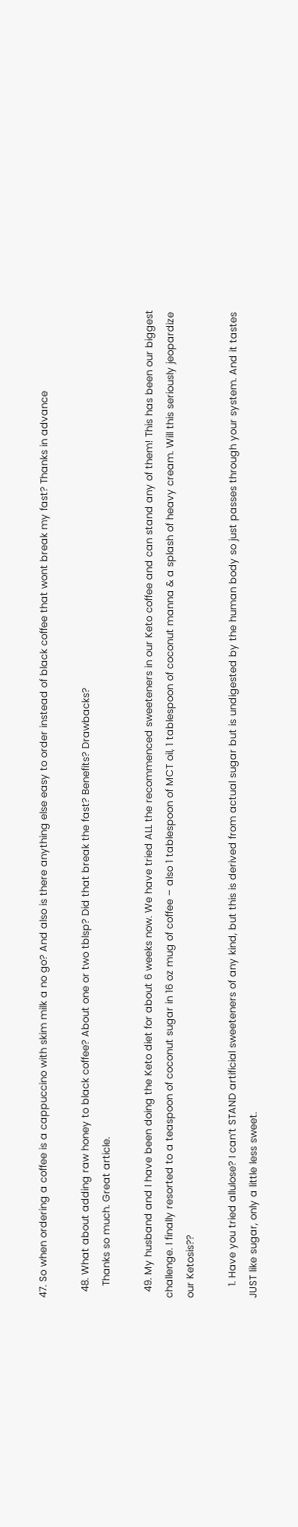47. So when ordering a coffee is a cappuccino with skim milk a no go? And also is there anything else easy to order instead of black coffee that wont break my fast? Thanks in advance

  48. What about adding raw honey to black coffee? About one or two tblsp? Did that break the fast? Benefits? Drawbacks?
    Thanks so much. Great article.

  49. My husband and I have been doing the Keto diet for about 6 weeks now. We have tried ALL the recommenced sweeteners in our Keto coffee and can stand any of them! This has been our biggest challenge. I finally resorted to a teaspoon of coconut sugar in 16 oz mug of coffee – also 1 tablespoon of MCT oil, 1 tablespoon of coconut manna & a splash of heavy cream. Will this seriously jeopardize our Ketosis??

    1. Have you tried allulose? I can’t STAND artificial sweeteners of any kind, but this is derived from actual sugar but is undigested by the human body so just passes through your system. And it tastes JUST like sugar, only a little less sweet.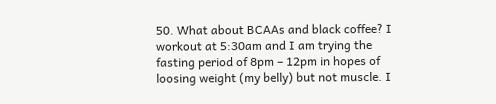50. What about BCAAs and black coffee? I workout at 5:30am and I am trying the fasting period of 8pm – 12pm in hopes of loosing weight (my belly) but not muscle. I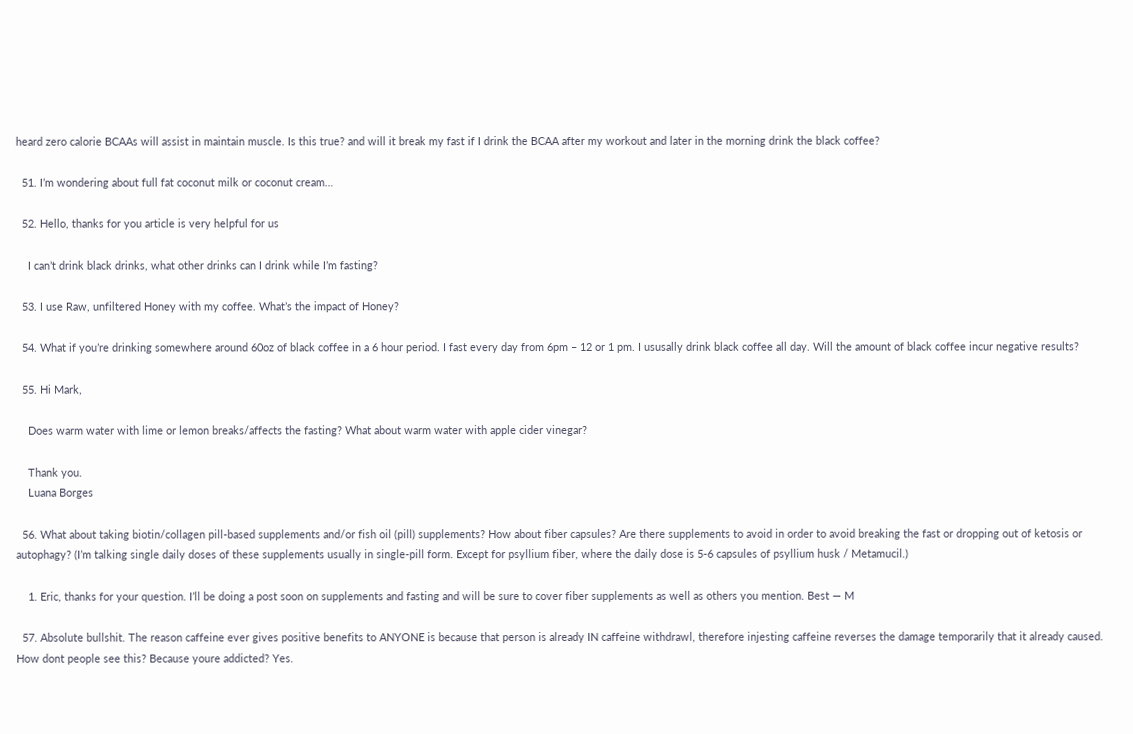heard zero calorie BCAAs will assist in maintain muscle. Is this true? and will it break my fast if I drink the BCAA after my workout and later in the morning drink the black coffee?

  51. I’m wondering about full fat coconut milk or coconut cream…

  52. Hello, thanks for you article is very helpful for us

    I can’t drink black drinks, what other drinks can I drink while I’m fasting?

  53. I use Raw, unfiltered Honey with my coffee. What’s the impact of Honey?

  54. What if you’re drinking somewhere around 60oz of black coffee in a 6 hour period. I fast every day from 6pm – 12 or 1 pm. I ususally drink black coffee all day. Will the amount of black coffee incur negative results?

  55. Hi Mark,

    Does warm water with lime or lemon breaks/affects the fasting? What about warm water with apple cider vinegar?

    Thank you.
    Luana Borges

  56. What about taking biotin/collagen pill-based supplements and/or fish oil (pill) supplements? How about fiber capsules? Are there supplements to avoid in order to avoid breaking the fast or dropping out of ketosis or autophagy? (I’m talking single daily doses of these supplements usually in single-pill form. Except for psyllium fiber, where the daily dose is 5-6 capsules of psyllium husk / Metamucil.)

    1. Eric, thanks for your question. I’ll be doing a post soon on supplements and fasting and will be sure to cover fiber supplements as well as others you mention. Best — M

  57. Absolute bullshit. The reason caffeine ever gives positive benefits to ANYONE is because that person is already IN caffeine withdrawl, therefore injesting caffeine reverses the damage temporarily that it already caused. How dont people see this? Because youre addicted? Yes.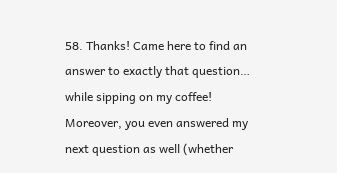58. Thanks! Came here to find an answer to exactly that question… while sipping on my coffee! Moreover, you even answered my next question as well (whether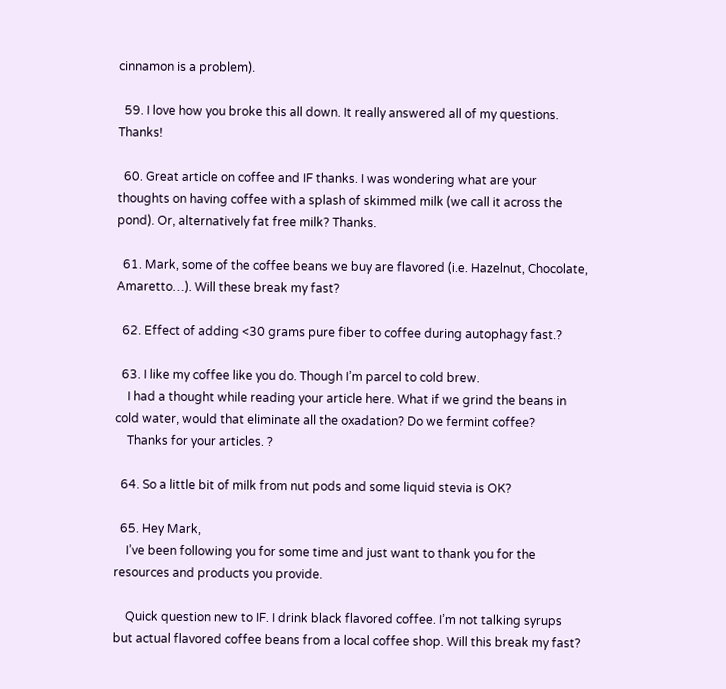cinnamon is a problem).

  59. I love how you broke this all down. It really answered all of my questions. Thanks!

  60. Great article on coffee and IF thanks. I was wondering what are your thoughts on having coffee with a splash of skimmed milk (we call it across the pond). Or, alternatively fat free milk? Thanks.

  61. Mark, some of the coffee beans we buy are flavored (i.e. Hazelnut, Chocolate, Amaretto…). Will these break my fast?

  62. Effect of adding <30 grams pure fiber to coffee during autophagy fast.?

  63. I like my coffee like you do. Though I’m parcel to cold brew.
    I had a thought while reading your article here. What if we grind the beans in cold water, would that eliminate all the oxadation? Do we fermint coffee?
    Thanks for your articles. ?

  64. So a little bit of milk from nut pods and some liquid stevia is OK?

  65. Hey Mark,
    I’ve been following you for some time and just want to thank you for the resources and products you provide.

    Quick question new to IF. I drink black flavored coffee. I’m not talking syrups but actual flavored coffee beans from a local coffee shop. Will this break my fast?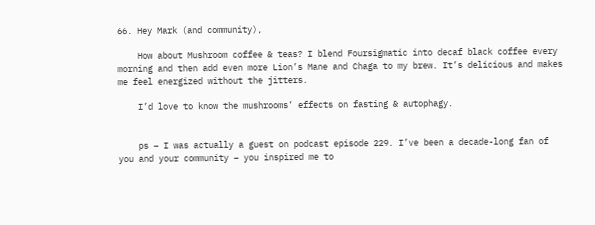66. Hey Mark (and community),

    How about Mushroom coffee & teas? I blend Foursigmatic into decaf black coffee every morning and then add even more Lion’s Mane and Chaga to my brew. It’s delicious and makes me feel energized without the jitters.

    I’d love to know the mushrooms’ effects on fasting & autophagy.


    ps – I was actually a guest on podcast episode 229. I’ve been a decade-long fan of you and your community – you inspired me to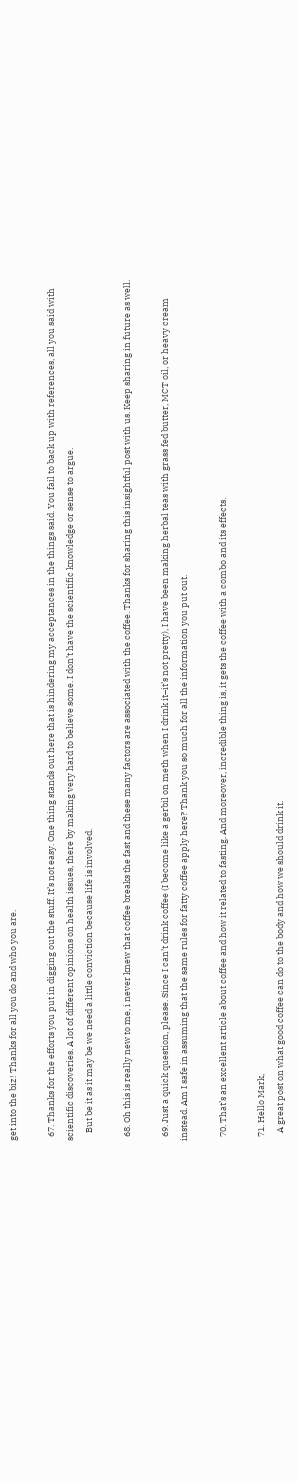get into the biz! Thanks for all you do and who you are.

  67. Thanks for the efforts you put in digging out the stuff. It’s not easy. One thing stands out here that is hindering my acceptances in the things said. You fail to back up with references, all you said with scientific discoveries. A lot of different opinions on health issues, there by making very hard to believe some. I don’t have the scientific knowledge or sense to argue.
    But be it as it may be we need a little conviction because life is involved.

  68. Oh this is really new to me, i never knew that coffee breaks the fast and these many factors are associated with the coffee. Thanks for sharing this insightful post with us. Keep sharing in future as well.

  69. Just a quick question, please. Since I can’t drink coffee (I become like a gerbil on meth when I drink it–it’s not pretty), I have been making herbal teas with grass fed butter, MCT oil, or heavy cream instead. Am I safe in assuming that the same rules for fatty coffee apply here? Thank you so much for all the information you put out.

  70. That’s an excellent article about coffee and how it related to fasting. And moreover, incredible thing is, it gets the coffee with a combo and its effects.

  71. Hello Mark,
    A great post on what good coffee can do to the body and how we should drink it.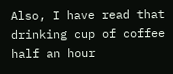Also, I have read that drinking cup of coffee half an hour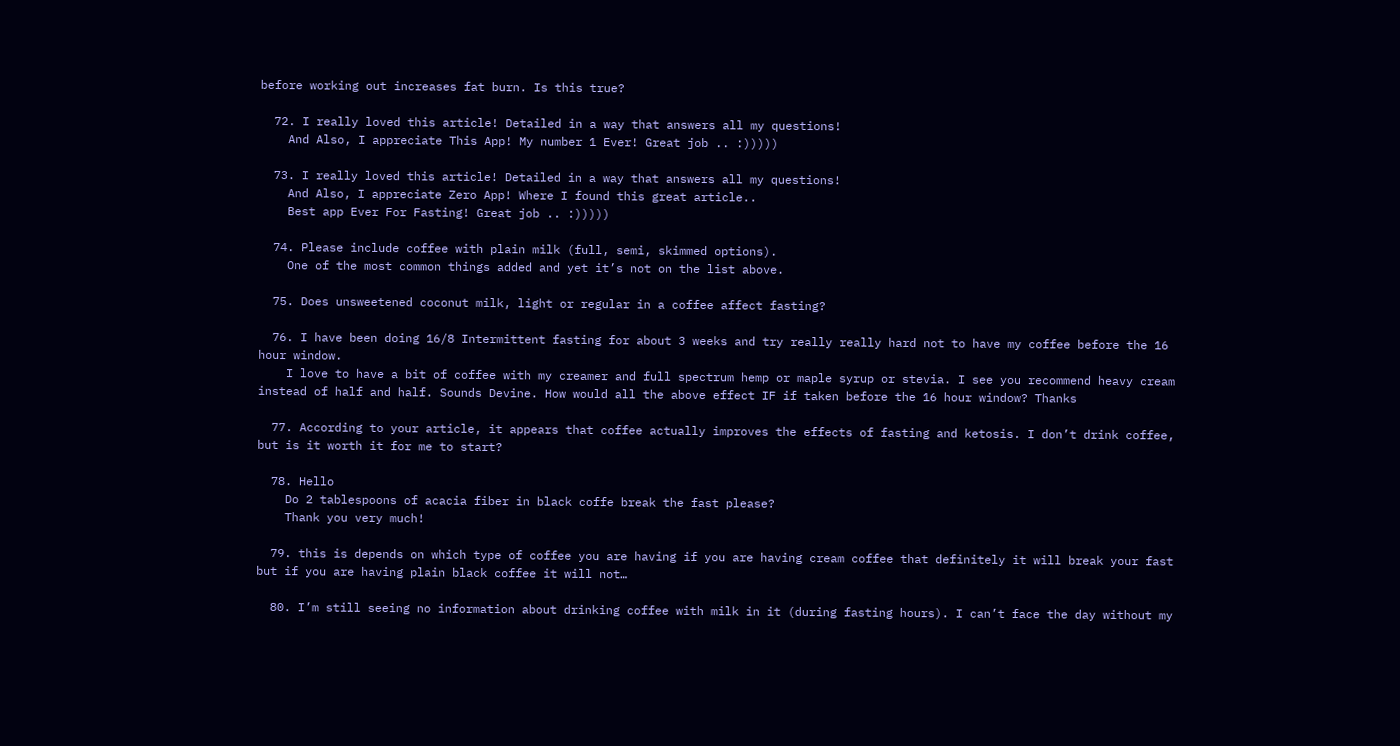before working out increases fat burn. Is this true?

  72. I really loved this article! Detailed in a way that answers all my questions!
    And Also, I appreciate This App! My number 1 Ever! Great job .. :)))))

  73. I really loved this article! Detailed in a way that answers all my questions!
    And Also, I appreciate Zero App! Where I found this great article..
    Best app Ever For Fasting! Great job .. :)))))

  74. Please include coffee with plain milk (full, semi, skimmed options).
    One of the most common things added and yet it’s not on the list above.

  75. Does unsweetened coconut milk, light or regular in a coffee affect fasting?

  76. I have been doing 16/8 Intermittent fasting for about 3 weeks and try really really hard not to have my coffee before the 16 hour window.
    I love to have a bit of coffee with my creamer and full spectrum hemp or maple syrup or stevia. I see you recommend heavy cream instead of half and half. Sounds Devine. How would all the above effect IF if taken before the 16 hour window? Thanks

  77. According to your article, it appears that coffee actually improves the effects of fasting and ketosis. I don’t drink coffee, but is it worth it for me to start?

  78. Hello
    Do 2 tablespoons of acacia fiber in black coffe break the fast please?
    Thank you very much!

  79. this is depends on which type of coffee you are having if you are having cream coffee that definitely it will break your fast but if you are having plain black coffee it will not…

  80. I’m still seeing no information about drinking coffee with milk in it (during fasting hours). I can’t face the day without my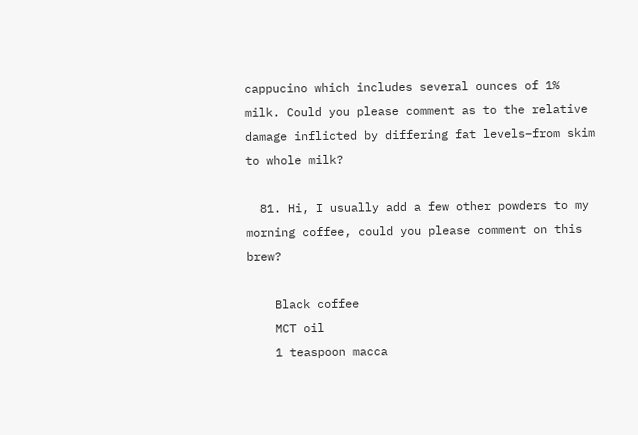cappucino which includes several ounces of 1% milk. Could you please comment as to the relative damage inflicted by differing fat levels–from skim to whole milk?

  81. Hi, I usually add a few other powders to my morning coffee, could you please comment on this brew?

    Black coffee
    MCT oil
    1 teaspoon macca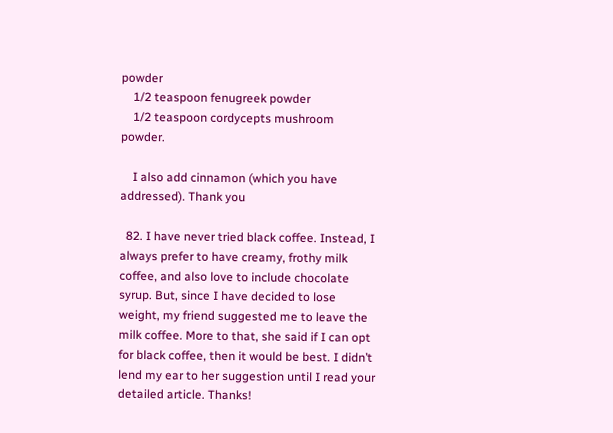powder
    1/2 teaspoon fenugreek powder
    1/2 teaspoon cordycepts mushroom powder.

    I also add cinnamon (which you have addressed). Thank you

  82. I have never tried black coffee. Instead, I always prefer to have creamy, frothy milk coffee, and also love to include chocolate syrup. But, since I have decided to lose weight, my friend suggested me to leave the milk coffee. More to that, she said if I can opt for black coffee, then it would be best. I didn’t lend my ear to her suggestion until I read your detailed article. Thanks!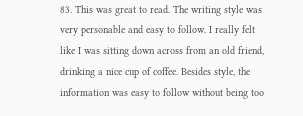83. This was great to read. The writing style was very personable and easy to follow. I really felt like I was sitting down across from an old friend, drinking a nice cup of coffee. Besides style, the information was easy to follow without being too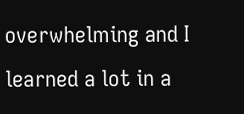overwhelming and I learned a lot in a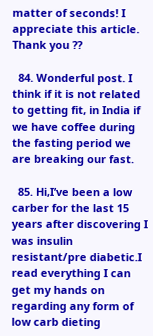matter of seconds! I appreciate this article. Thank you ??

  84. Wonderful post. I think if it is not related to getting fit, in India if we have coffee during the fasting period we are breaking our fast.

  85. Hi,I’ve been a low carber for the last 15 years after discovering I was insulin resistant/pre diabetic.I read everything I can get my hands on regarding any form of low carb dieting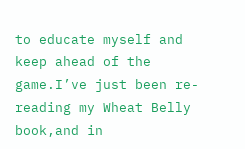to educate myself and keep ahead of the game.I’ve just been re-reading my Wheat Belly book,and in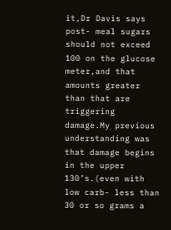it,Dr Davis says post- meal sugars should not exceed 100 on the glucose meter,and that amounts greater than that are triggering damage.My previous understanding was that damage begins in the upper 130’s.(even with low carb- less than 30 or so grams a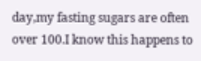day,my fasting sugars are often over 100.I know this happens to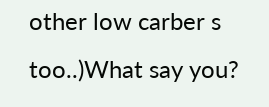other low carber s too..)What say you?